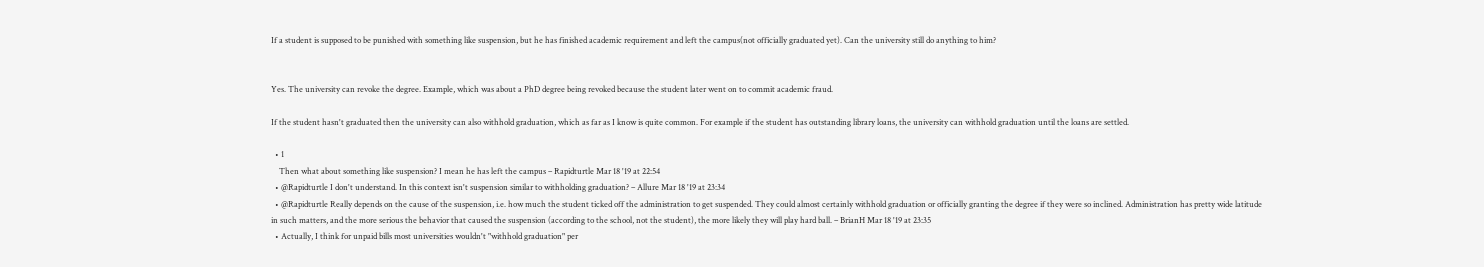If a student is supposed to be punished with something like suspension, but he has finished academic requirement and left the campus(not officially graduated yet). Can the university still do anything to him?


Yes. The university can revoke the degree. Example, which was about a PhD degree being revoked because the student later went on to commit academic fraud.

If the student hasn't graduated then the university can also withhold graduation, which as far as I know is quite common. For example if the student has outstanding library loans, the university can withhold graduation until the loans are settled.

  • 1
    Then what about something like suspension? I mean he has left the campus – Rapidturtle Mar 18 '19 at 22:54
  • @Rapidturtle I don't understand. In this context isn't suspension similar to withholding graduation? – Allure Mar 18 '19 at 23:34
  • @Rapidturtle Really depends on the cause of the suspension, i.e. how much the student ticked off the administration to get suspended. They could almost certainly withhold graduation or officially granting the degree if they were so inclined. Administration has pretty wide latitude in such matters, and the more serious the behavior that caused the suspension (according to the school, not the student), the more likely they will play hard ball. – BrianH Mar 18 '19 at 23:35
  • Actually, I think for unpaid bills most universities wouldn't "withhold graduation" per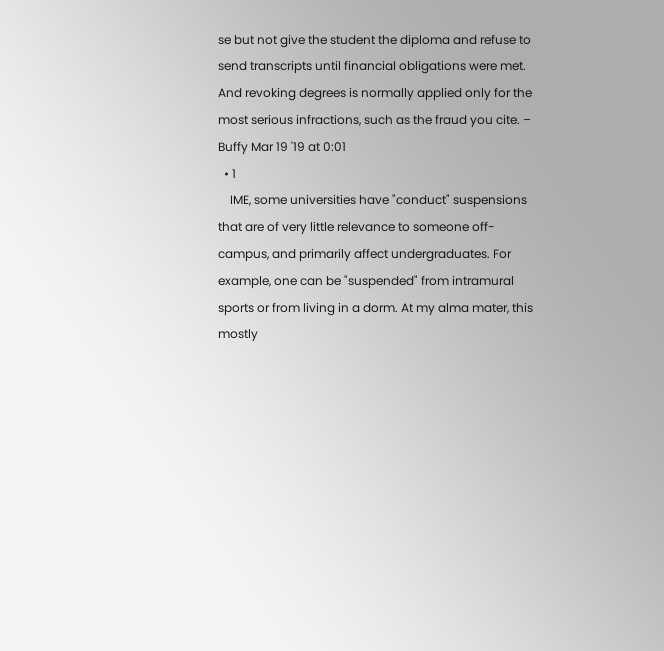se but not give the student the diploma and refuse to send transcripts until financial obligations were met. And revoking degrees is normally applied only for the most serious infractions, such as the fraud you cite. – Buffy Mar 19 '19 at 0:01
  • 1
    IME, some universities have "conduct" suspensions that are of very little relevance to someone off-campus, and primarily affect undergraduates. For example, one can be "suspended" from intramural sports or from living in a dorm. At my alma mater, this mostly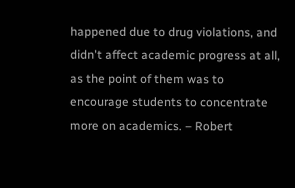happened due to drug violations, and didn't affect academic progress at all, as the point of them was to encourage students to concentrate more on academics. – Robert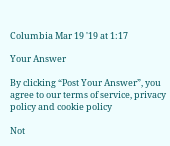Columbia Mar 19 '19 at 1:17

Your Answer

By clicking “Post Your Answer”, you agree to our terms of service, privacy policy and cookie policy

Not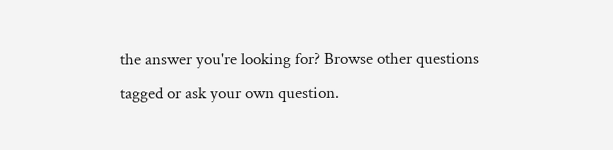the answer you're looking for? Browse other questions tagged or ask your own question.